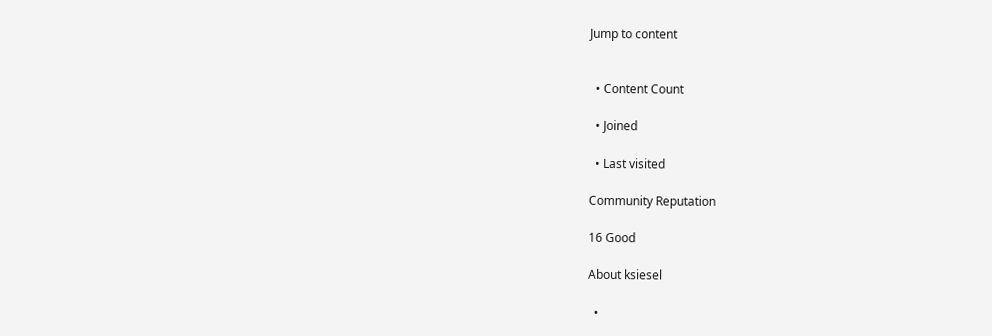Jump to content


  • Content Count

  • Joined

  • Last visited

Community Reputation

16 Good

About ksiesel

  •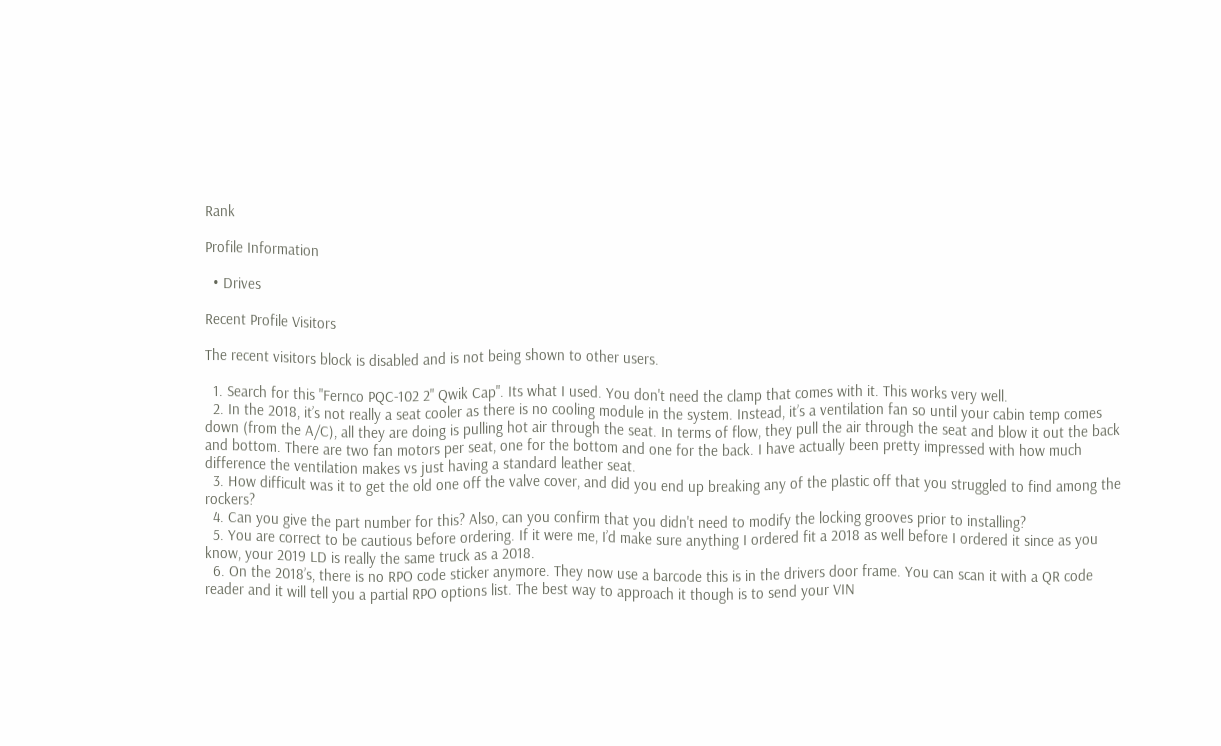Rank

Profile Information

  • Drives

Recent Profile Visitors

The recent visitors block is disabled and is not being shown to other users.

  1. Search for this "Fernco PQC-102 2" Qwik Cap". Its what I used. You don't need the clamp that comes with it. This works very well.
  2. In the 2018, it’s not really a seat cooler as there is no cooling module in the system. Instead, it’s a ventilation fan so until your cabin temp comes down (from the A/C), all they are doing is pulling hot air through the seat. In terms of flow, they pull the air through the seat and blow it out the back and bottom. There are two fan motors per seat, one for the bottom and one for the back. I have actually been pretty impressed with how much difference the ventilation makes vs just having a standard leather seat.
  3. How difficult was it to get the old one off the valve cover, and did you end up breaking any of the plastic off that you struggled to find among the rockers?
  4. Can you give the part number for this? Also, can you confirm that you didn't need to modify the locking grooves prior to installing?
  5. You are correct to be cautious before ordering. If it were me, I’d make sure anything I ordered fit a 2018 as well before I ordered it since as you know, your 2019 LD is really the same truck as a 2018.
  6. On the 2018’s, there is no RPO code sticker anymore. They now use a barcode this is in the drivers door frame. You can scan it with a QR code reader and it will tell you a partial RPO options list. The best way to approach it though is to send your VIN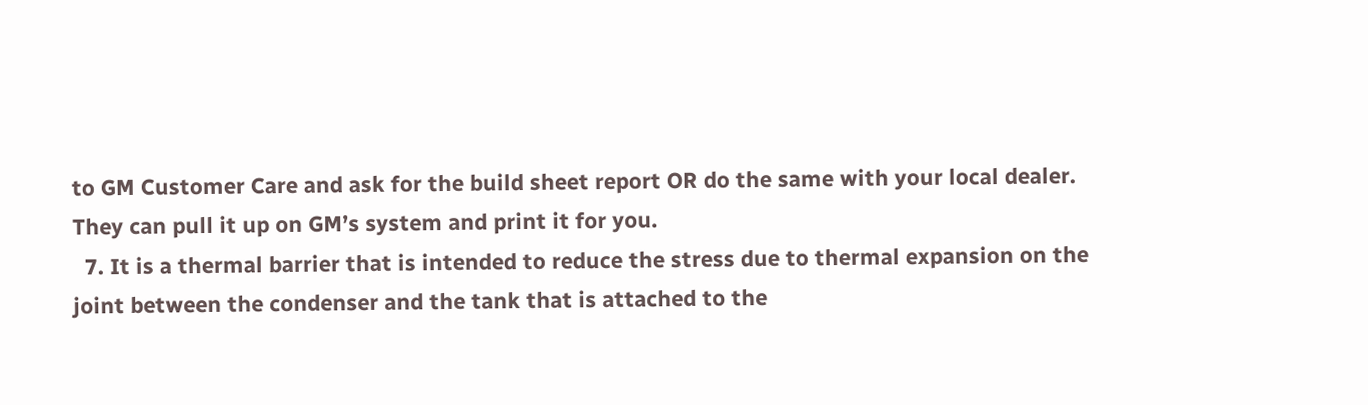to GM Customer Care and ask for the build sheet report OR do the same with your local dealer. They can pull it up on GM’s system and print it for you.
  7. It is a thermal barrier that is intended to reduce the stress due to thermal expansion on the joint between the condenser and the tank that is attached to the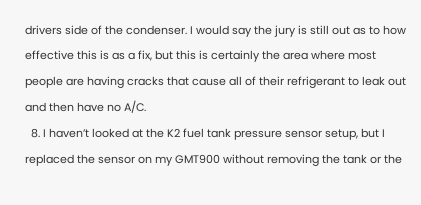drivers side of the condenser. I would say the jury is still out as to how effective this is as a fix, but this is certainly the area where most people are having cracks that cause all of their refrigerant to leak out and then have no A/C.
  8. I haven’t looked at the K2 fuel tank pressure sensor setup, but I replaced the sensor on my GMT900 without removing the tank or the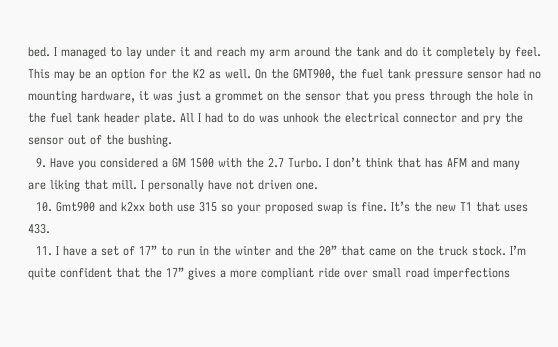bed. I managed to lay under it and reach my arm around the tank and do it completely by feel. This may be an option for the K2 as well. On the GMT900, the fuel tank pressure sensor had no mounting hardware, it was just a grommet on the sensor that you press through the hole in the fuel tank header plate. All I had to do was unhook the electrical connector and pry the sensor out of the bushing.
  9. Have you considered a GM 1500 with the 2.7 Turbo. I don’t think that has AFM and many are liking that mill. I personally have not driven one.
  10. Gmt900 and k2xx both use 315 so your proposed swap is fine. It’s the new T1 that uses 433.
  11. I have a set of 17” to run in the winter and the 20” that came on the truck stock. I’m quite confident that the 17” gives a more compliant ride over small road imperfections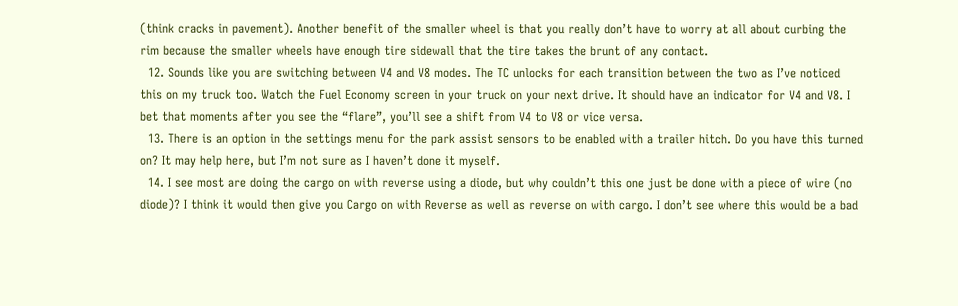(think cracks in pavement). Another benefit of the smaller wheel is that you really don’t have to worry at all about curbing the rim because the smaller wheels have enough tire sidewall that the tire takes the brunt of any contact.
  12. Sounds like you are switching between V4 and V8 modes. The TC unlocks for each transition between the two as I’ve noticed this on my truck too. Watch the Fuel Economy screen in your truck on your next drive. It should have an indicator for V4 and V8. I bet that moments after you see the “flare”, you’ll see a shift from V4 to V8 or vice versa.
  13. There is an option in the settings menu for the park assist sensors to be enabled with a trailer hitch. Do you have this turned on? It may help here, but I’m not sure as I haven’t done it myself.
  14. I see most are doing the cargo on with reverse using a diode, but why couldn’t this one just be done with a piece of wire (no diode)? I think it would then give you Cargo on with Reverse as well as reverse on with cargo. I don’t see where this would be a bad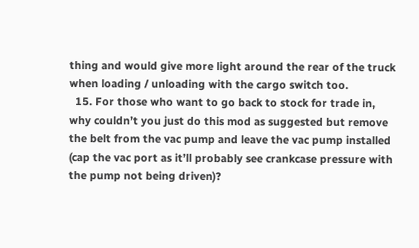thing and would give more light around the rear of the truck when loading / unloading with the cargo switch too.
  15. For those who want to go back to stock for trade in, why couldn’t you just do this mod as suggested but remove the belt from the vac pump and leave the vac pump installed (cap the vac port as it’ll probably see crankcase pressure with the pump not being driven)?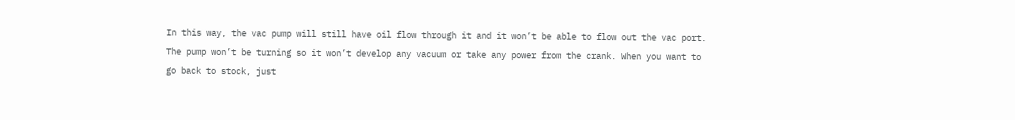In this way, the vac pump will still have oil flow through it and it won’t be able to flow out the vac port. The pump won’t be turning so it won’t develop any vacuum or take any power from the crank. When you want to go back to stock, just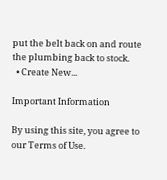put the belt back on and route the plumbing back to stock.
  • Create New...

Important Information

By using this site, you agree to our Terms of Use.